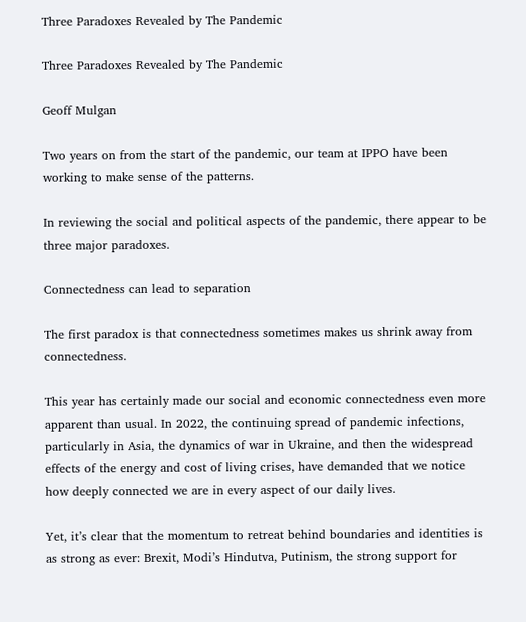Three Paradoxes Revealed by The Pandemic

Three Paradoxes Revealed by The Pandemic

Geoff Mulgan

Two years on from the start of the pandemic, our team at IPPO have been working to make sense of the patterns.

In reviewing the social and political aspects of the pandemic, there appear to be three major paradoxes.

Connectedness can lead to separation

The first paradox is that connectedness sometimes makes us shrink away from connectedness.

This year has certainly made our social and economic connectedness even more apparent than usual. In 2022, the continuing spread of pandemic infections, particularly in Asia, the dynamics of war in Ukraine, and then the widespread effects of the energy and cost of living crises, have demanded that we notice how deeply connected we are in every aspect of our daily lives.

Yet, it’s clear that the momentum to retreat behind boundaries and identities is as strong as ever: Brexit, Modi’s Hindutva, Putinism, the strong support for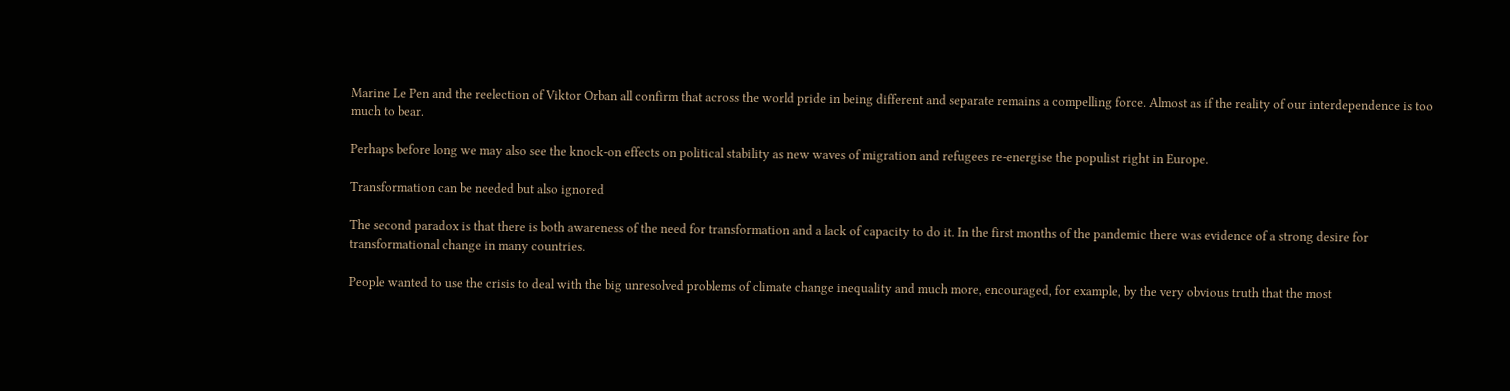Marine Le Pen and the reelection of Viktor Orban all confirm that across the world pride in being different and separate remains a compelling force. Almost as if the reality of our interdependence is too much to bear.

Perhaps before long we may also see the knock-on effects on political stability as new waves of migration and refugees re-energise the populist right in Europe.

Transformation can be needed but also ignored

The second paradox is that there is both awareness of the need for transformation and a lack of capacity to do it. In the first months of the pandemic there was evidence of a strong desire for transformational change in many countries.

People wanted to use the crisis to deal with the big unresolved problems of climate change inequality and much more, encouraged, for example, by the very obvious truth that the most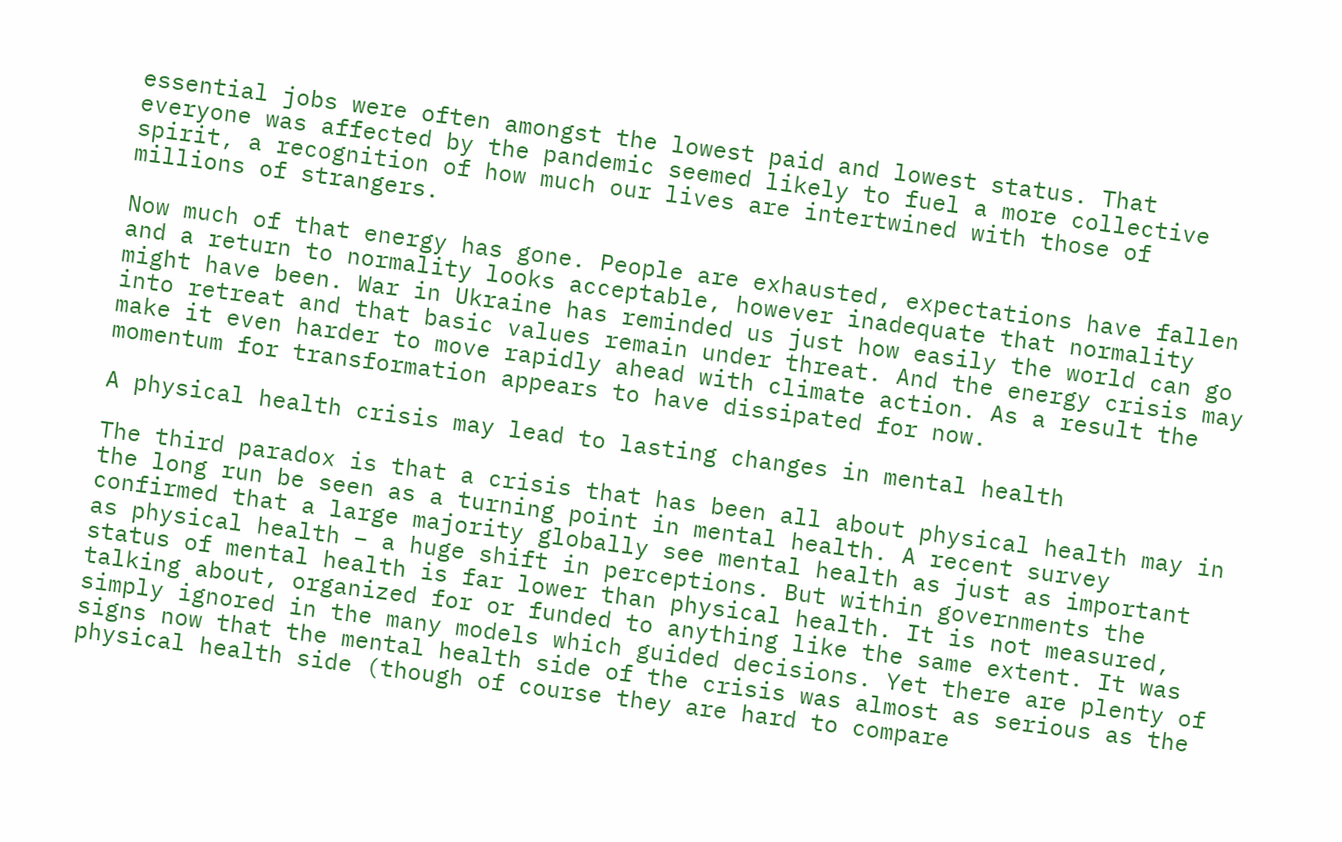essential jobs were often amongst the lowest paid and lowest status. That everyone was affected by the pandemic seemed likely to fuel a more collective spirit, a recognition of how much our lives are intertwined with those of millions of strangers.

Now much of that energy has gone. People are exhausted, expectations have fallen and a return to normality looks acceptable, however inadequate that normality might have been. War in Ukraine has reminded us just how easily the world can go into retreat and that basic values remain under threat. And the energy crisis may make it even harder to move rapidly ahead with climate action. As a result the momentum for transformation appears to have dissipated for now.

A physical health crisis may lead to lasting changes in mental health

The third paradox is that a crisis that has been all about physical health may in the long run be seen as a turning point in mental health. A recent survey confirmed that a large majority globally see mental health as just as important as physical health – a huge shift in perceptions. But within governments the status of mental health is far lower than physical health. It is not measured, talking about, organized for or funded to anything like the same extent. It was simply ignored in the many models which guided decisions. Yet there are plenty of signs now that the mental health side of the crisis was almost as serious as the physical health side (though of course they are hard to compare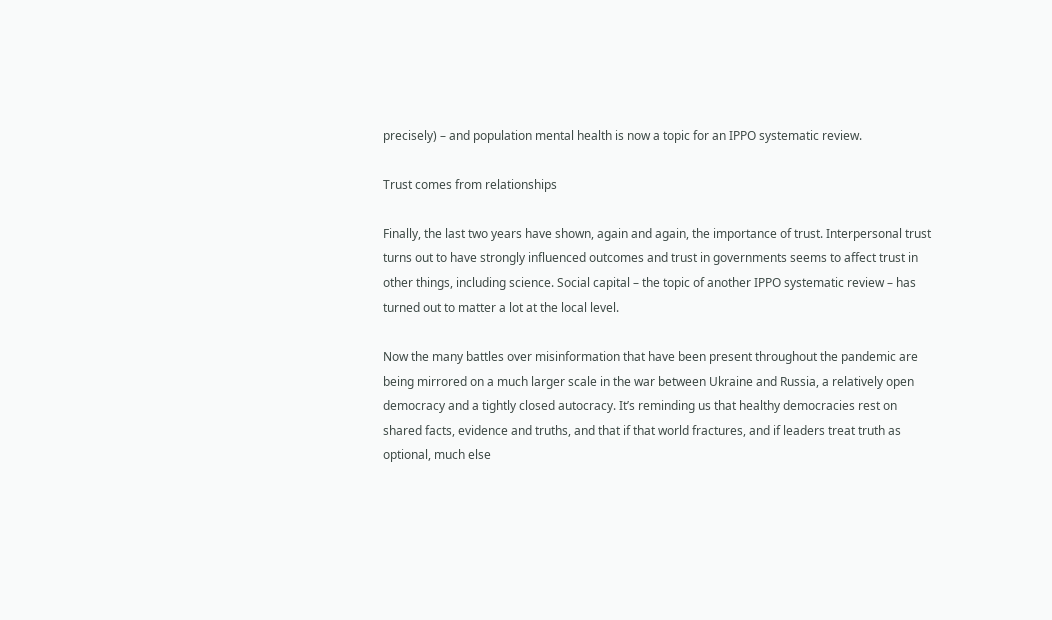precisely) – and population mental health is now a topic for an IPPO systematic review.

Trust comes from relationships

Finally, the last two years have shown, again and again, the importance of trust. Interpersonal trust turns out to have strongly influenced outcomes and trust in governments seems to affect trust in other things, including science. Social capital – the topic of another IPPO systematic review – has turned out to matter a lot at the local level.

Now the many battles over misinformation that have been present throughout the pandemic are being mirrored on a much larger scale in the war between Ukraine and Russia, a relatively open democracy and a tightly closed autocracy. It’s reminding us that healthy democracies rest on shared facts, evidence and truths, and that if that world fractures, and if leaders treat truth as optional, much else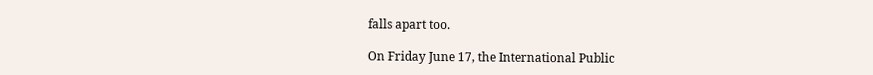falls apart too.

On Friday June 17, the International Public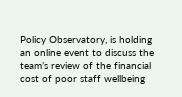Policy Observatory, is holding an online event to discuss the team’s review of the financial cost of poor staff wellbeing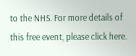to the NHS. For more details of this free event, please click here.